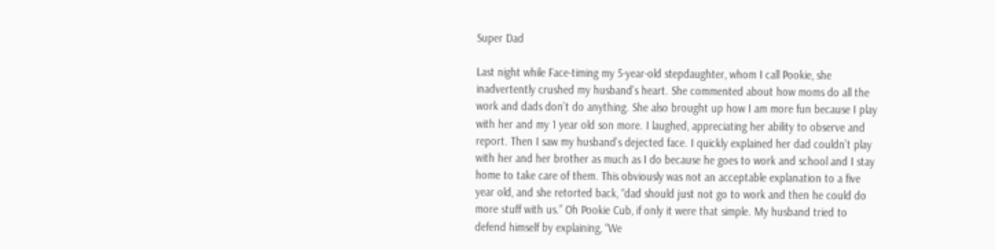Super Dad

Last night while Face-timing my 5-year-old stepdaughter, whom I call Pookie, she inadvertently crushed my husband’s heart. She commented about how moms do all the work and dads don’t do anything. She also brought up how I am more fun because I play with her and my 1 year old son more. I laughed, appreciating her ability to observe and report. Then I saw my husband’s dejected face. I quickly explained her dad couldn’t play with her and her brother as much as I do because he goes to work and school and I stay home to take care of them. This obviously was not an acceptable explanation to a five year old, and she retorted back, “dad should just not go to work and then he could do more stuff with us.” Oh Pookie Cub, if only it were that simple. My husband tried to defend himself by explaining, “We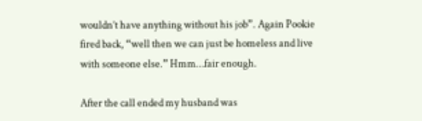wouldn’t have anything without his job”. Again Pookie fired back, “well then we can just be homeless and live with someone else.” Hmm…fair enough.

After the call ended my husband was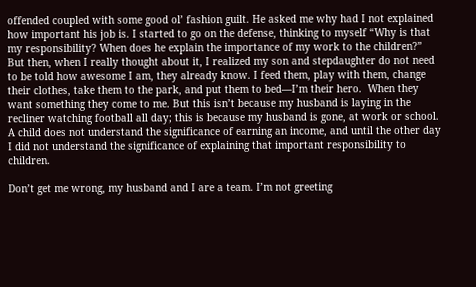offended coupled with some good ol’ fashion guilt. He asked me why had I not explained how important his job is. I started to go on the defense, thinking to myself “Why is that my responsibility? When does he explain the importance of my work to the children?” But then, when I really thought about it, I realized my son and stepdaughter do not need to be told how awesome I am, they already know. I feed them, play with them, change their clothes, take them to the park, and put them to bed—I’m their hero.  When they want something they come to me. But this isn’t because my husband is laying in the recliner watching football all day; this is because my husband is gone, at work or school. A child does not understand the significance of earning an income, and until the other day I did not understand the significance of explaining that important responsibility to children.

Don’t get me wrong, my husband and I are a team. I’m not greeting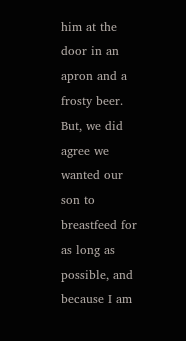him at the door in an apron and a frosty beer. But, we did agree we wanted our son to breastfeed for as long as possible, and because I am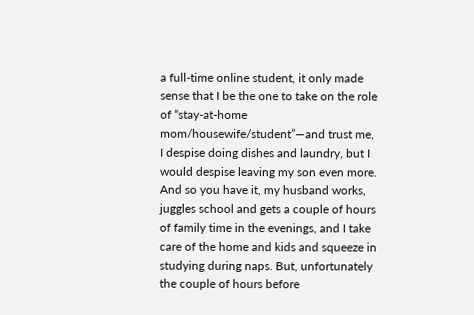a full-time online student, it only made sense that I be the one to take on the role of “stay-at-home mom/housewife/student”—and trust me, I despise doing dishes and laundry, but I would despise leaving my son even more. And so you have it, my husband works, juggles school and gets a couple of hours of family time in the evenings, and I take care of the home and kids and squeeze in studying during naps. But, unfortunately the couple of hours before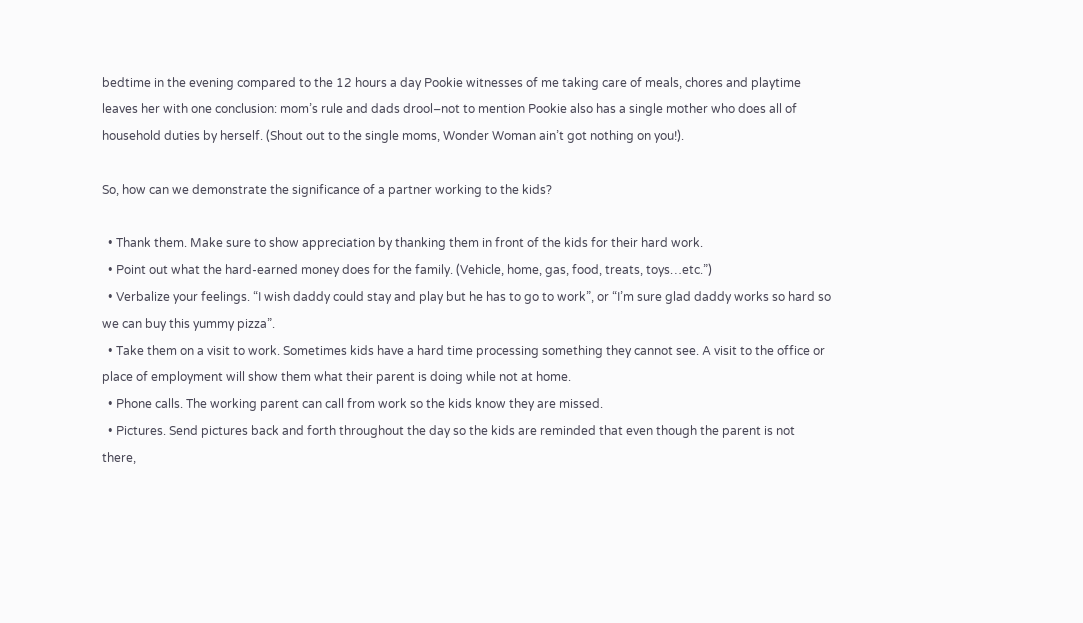bedtime in the evening compared to the 12 hours a day Pookie witnesses of me taking care of meals, chores and playtime leaves her with one conclusion: mom’s rule and dads drool–not to mention Pookie also has a single mother who does all of household duties by herself. (Shout out to the single moms, Wonder Woman ain’t got nothing on you!).

So, how can we demonstrate the significance of a partner working to the kids?

  • Thank them. Make sure to show appreciation by thanking them in front of the kids for their hard work.
  • Point out what the hard-earned money does for the family. (Vehicle, home, gas, food, treats, toys…etc.”)
  • Verbalize your feelings. “I wish daddy could stay and play but he has to go to work”, or “I’m sure glad daddy works so hard so we can buy this yummy pizza”.
  • Take them on a visit to work. Sometimes kids have a hard time processing something they cannot see. A visit to the office or place of employment will show them what their parent is doing while not at home.
  • Phone calls. The working parent can call from work so the kids know they are missed.
  • Pictures. Send pictures back and forth throughout the day so the kids are reminded that even though the parent is not there,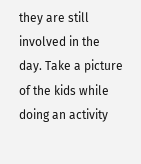they are still involved in the day. Take a picture of the kids while doing an activity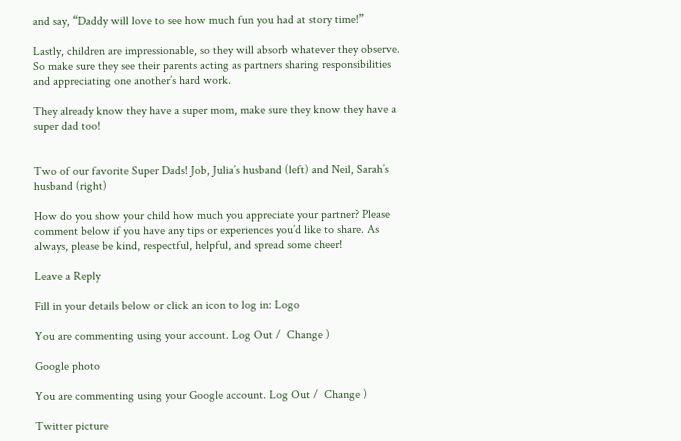and say, “Daddy will love to see how much fun you had at story time!”

Lastly, children are impressionable, so they will absorb whatever they observe. So make sure they see their parents acting as partners sharing responsibilities and appreciating one another’s hard work.

They already know they have a super mom, make sure they know they have a super dad too!


Two of our favorite Super Dads! Job, Julia’s husband (left) and Neil, Sarah’s husband (right)

How do you show your child how much you appreciate your partner? Please comment below if you have any tips or experiences you’d like to share. As always, please be kind, respectful, helpful, and spread some cheer!

Leave a Reply

Fill in your details below or click an icon to log in: Logo

You are commenting using your account. Log Out /  Change )

Google photo

You are commenting using your Google account. Log Out /  Change )

Twitter picture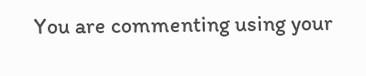You are commenting using your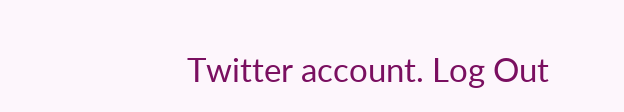Twitter account. Log Out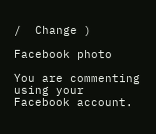/  Change )

Facebook photo

You are commenting using your Facebook account.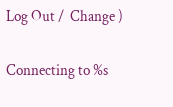Log Out /  Change )

Connecting to %s